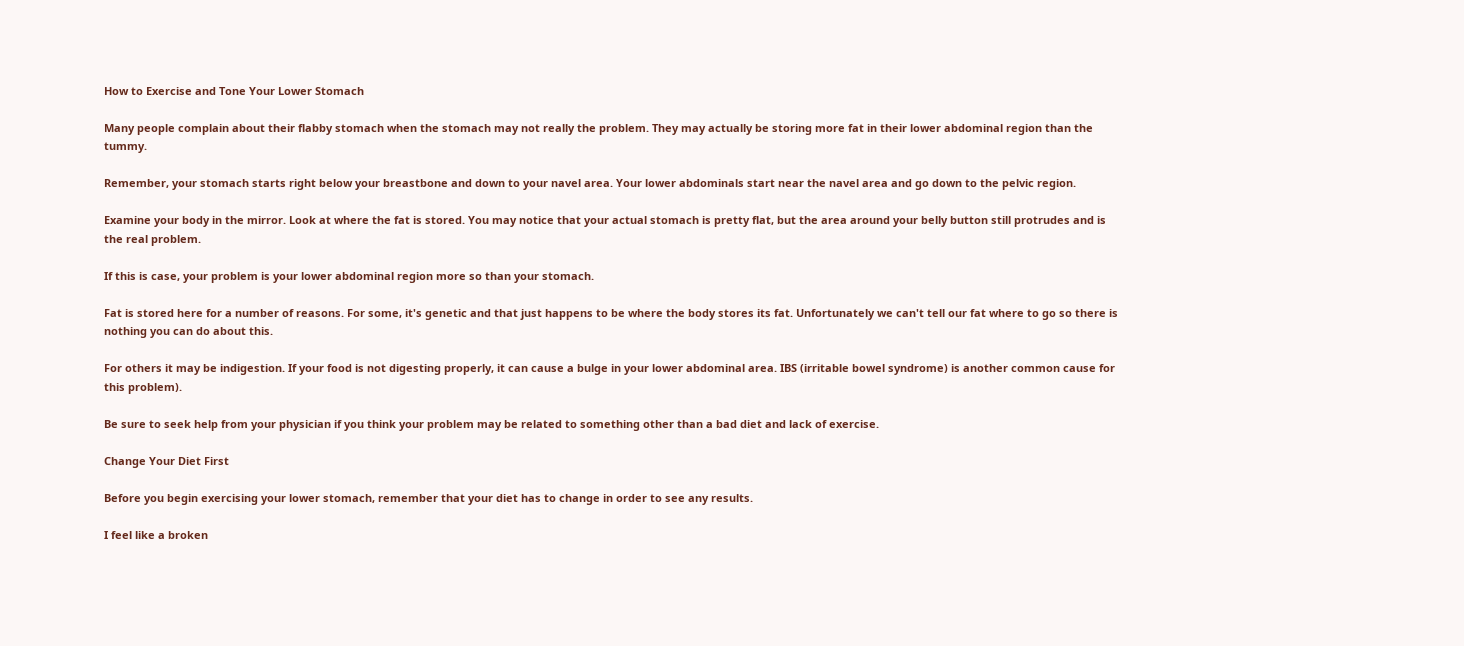How to Exercise and Tone Your Lower Stomach

Many people complain about their flabby stomach when the stomach may not really the problem. They may actually be storing more fat in their lower abdominal region than the tummy.

Remember, your stomach starts right below your breastbone and down to your navel area. Your lower abdominals start near the navel area and go down to the pelvic region.

Examine your body in the mirror. Look at where the fat is stored. You may notice that your actual stomach is pretty flat, but the area around your belly button still protrudes and is the real problem.

If this is case, your problem is your lower abdominal region more so than your stomach.

Fat is stored here for a number of reasons. For some, it's genetic and that just happens to be where the body stores its fat. Unfortunately we can't tell our fat where to go so there is nothing you can do about this.

For others it may be indigestion. If your food is not digesting properly, it can cause a bulge in your lower abdominal area. IBS (irritable bowel syndrome) is another common cause for this problem).

Be sure to seek help from your physician if you think your problem may be related to something other than a bad diet and lack of exercise.

Change Your Diet First

Before you begin exercising your lower stomach, remember that your diet has to change in order to see any results.

I feel like a broken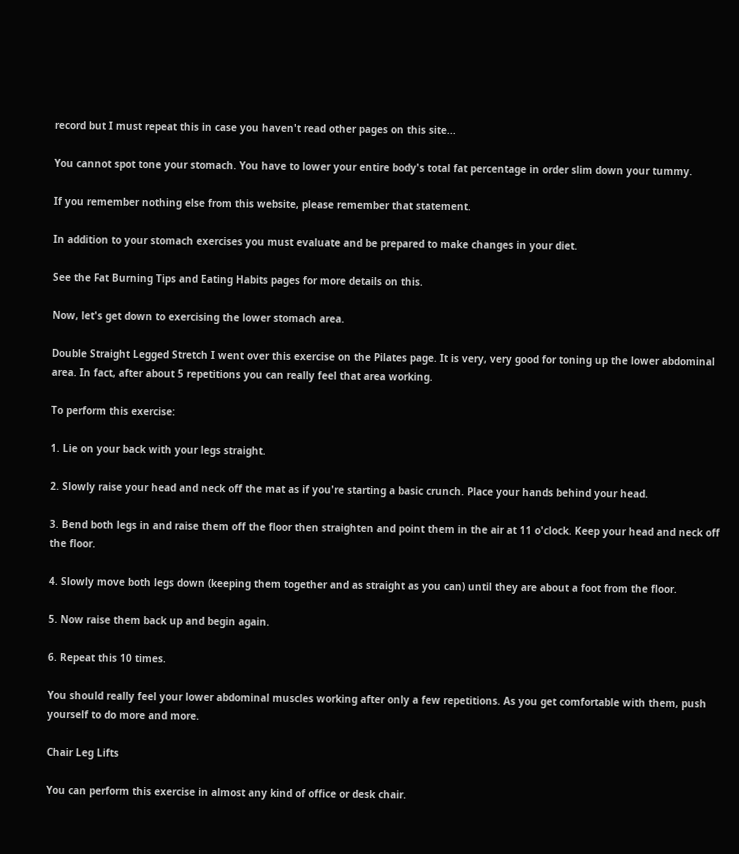record but I must repeat this in case you haven't read other pages on this site...

You cannot spot tone your stomach. You have to lower your entire body's total fat percentage in order slim down your tummy.

If you remember nothing else from this website, please remember that statement.

In addition to your stomach exercises you must evaluate and be prepared to make changes in your diet.

See the Fat Burning Tips and Eating Habits pages for more details on this.

Now, let's get down to exercising the lower stomach area.

Double Straight Legged Stretch I went over this exercise on the Pilates page. It is very, very good for toning up the lower abdominal area. In fact, after about 5 repetitions you can really feel that area working.

To perform this exercise:

1. Lie on your back with your legs straight.

2. Slowly raise your head and neck off the mat as if you're starting a basic crunch. Place your hands behind your head.

3. Bend both legs in and raise them off the floor then straighten and point them in the air at 11 o'clock. Keep your head and neck off the floor.

4. Slowly move both legs down (keeping them together and as straight as you can) until they are about a foot from the floor.

5. Now raise them back up and begin again.

6. Repeat this 10 times.

You should really feel your lower abdominal muscles working after only a few repetitions. As you get comfortable with them, push yourself to do more and more.

Chair Leg Lifts

You can perform this exercise in almost any kind of office or desk chair.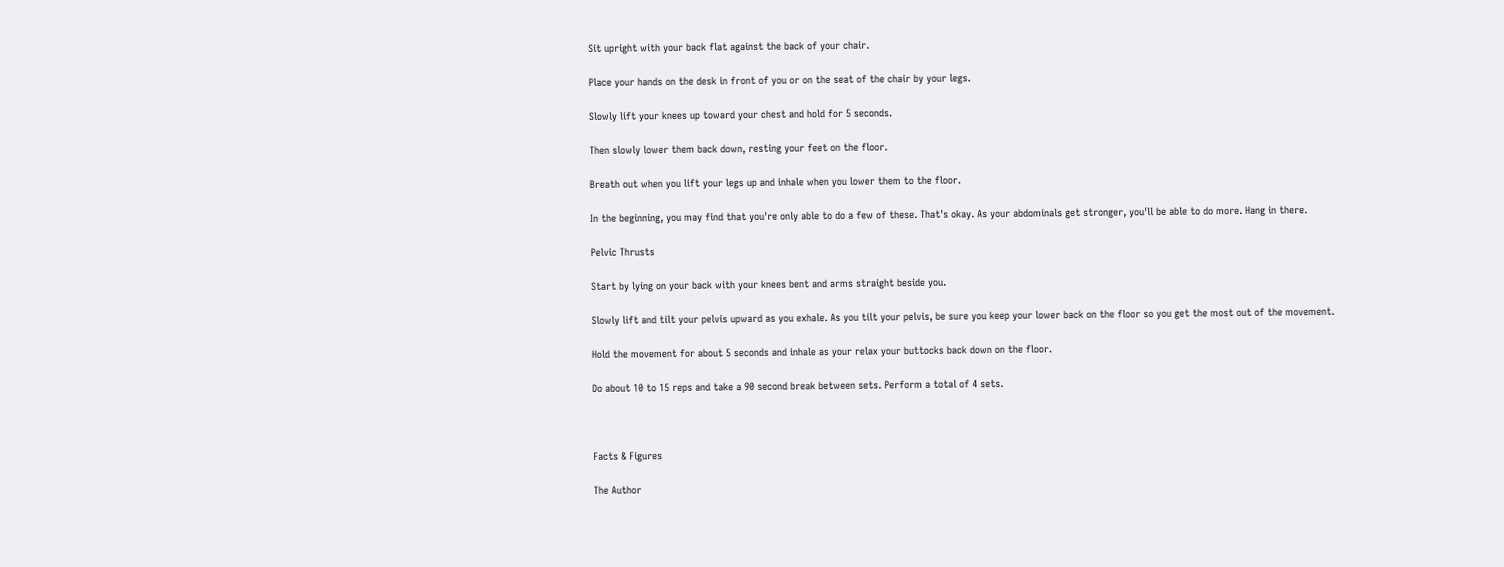Sit upright with your back flat against the back of your chair.

Place your hands on the desk in front of you or on the seat of the chair by your legs.

Slowly lift your knees up toward your chest and hold for 5 seconds.

Then slowly lower them back down, resting your feet on the floor.

Breath out when you lift your legs up and inhale when you lower them to the floor.

In the beginning, you may find that you're only able to do a few of these. That's okay. As your abdominals get stronger, you'll be able to do more. Hang in there.

Pelvic Thrusts

Start by lying on your back with your knees bent and arms straight beside you.

Slowly lift and tilt your pelvis upward as you exhale. As you tilt your pelvis, be sure you keep your lower back on the floor so you get the most out of the movement.

Hold the movement for about 5 seconds and inhale as your relax your buttocks back down on the floor.

Do about 10 to 15 reps and take a 90 second break between sets. Perform a total of 4 sets.



Facts & Figures

The Author